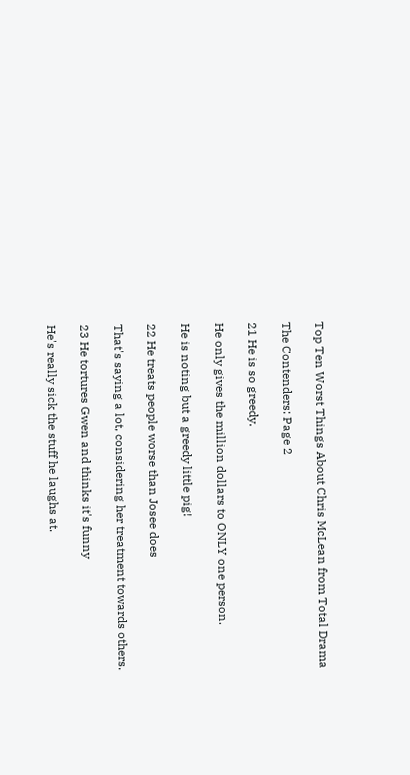Top Ten Worst Things About Chris McLean from Total Drama

The Contenders: Page 2

21 He is so greedy.

He only gives the million dollars to ONLY one person.

He is noting but a greedy little pig!

22 He treats people worse than Josee does

That's saying a lot, considering her treatment towards others.

23 He tortures Gwen and thinks it's funny

He's really sick the stuff he laughs at.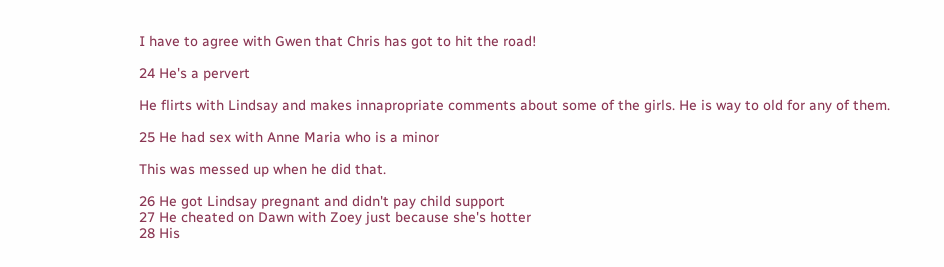I have to agree with Gwen that Chris has got to hit the road!

24 He's a pervert

He flirts with Lindsay and makes innapropriate comments about some of the girls. He is way to old for any of them.

25 He had sex with Anne Maria who is a minor

This was messed up when he did that.

26 He got Lindsay pregnant and didn't pay child support
27 He cheated on Dawn with Zoey just because she's hotter
28 His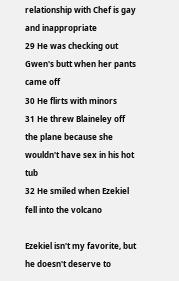relationship with Chef is gay and inappropriate
29 He was checking out Gwen's butt when her pants came off
30 He flirts with minors
31 He threw Blaineley off the plane because she wouldn't have sex in his hot tub
32 He smiled when Ezekiel fell into the volcano

Ezekiel isn't my favorite, but he doesn't deserve to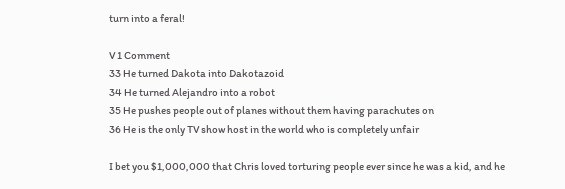turn into a feral!

V 1 Comment
33 He turned Dakota into Dakotazoid
34 He turned Alejandro into a robot
35 He pushes people out of planes without them having parachutes on
36 He is the only TV show host in the world who is completely unfair

I bet you $1,000,000 that Chris loved torturing people ever since he was a kid, and he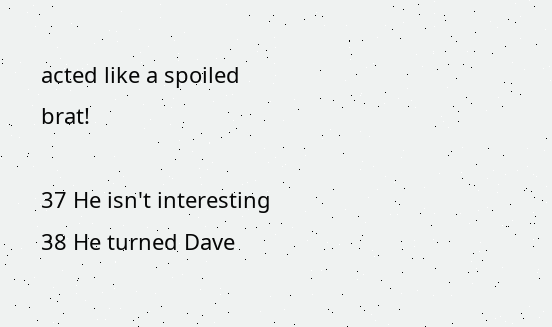acted like a spoiled brat!

37 He isn't interesting
38 He turned Dave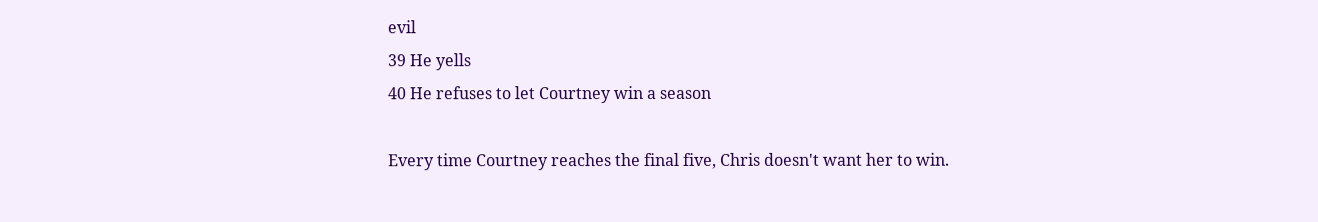evil
39 He yells
40 He refuses to let Courtney win a season

Every time Courtney reaches the final five, Chris doesn't want her to win.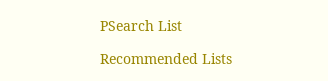PSearch List

Recommended Lists